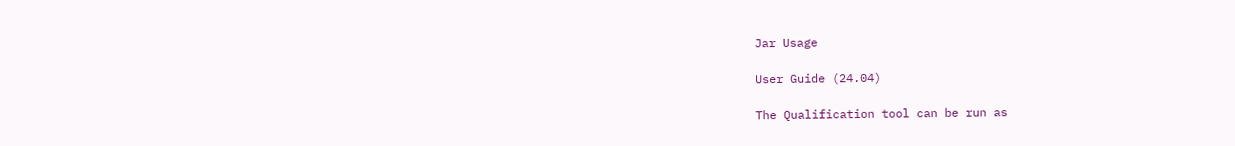Jar Usage

User Guide (24.04)

The Qualification tool can be run as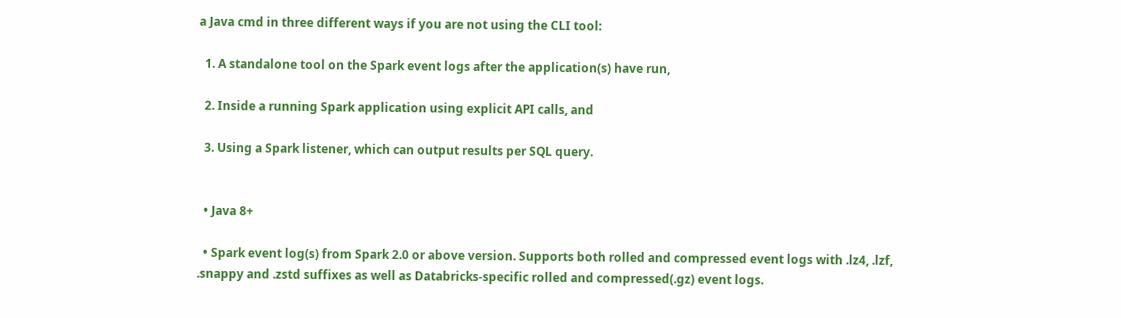a Java cmd in three different ways if you are not using the CLI tool:

  1. A standalone tool on the Spark event logs after the application(s) have run,

  2. Inside a running Spark application using explicit API calls, and

  3. Using a Spark listener, which can output results per SQL query.


  • Java 8+

  • Spark event log(s) from Spark 2.0 or above version. Supports both rolled and compressed event logs with .lz4, .lzf, .snappy and .zstd suffixes as well as Databricks-specific rolled and compressed(.gz) event logs.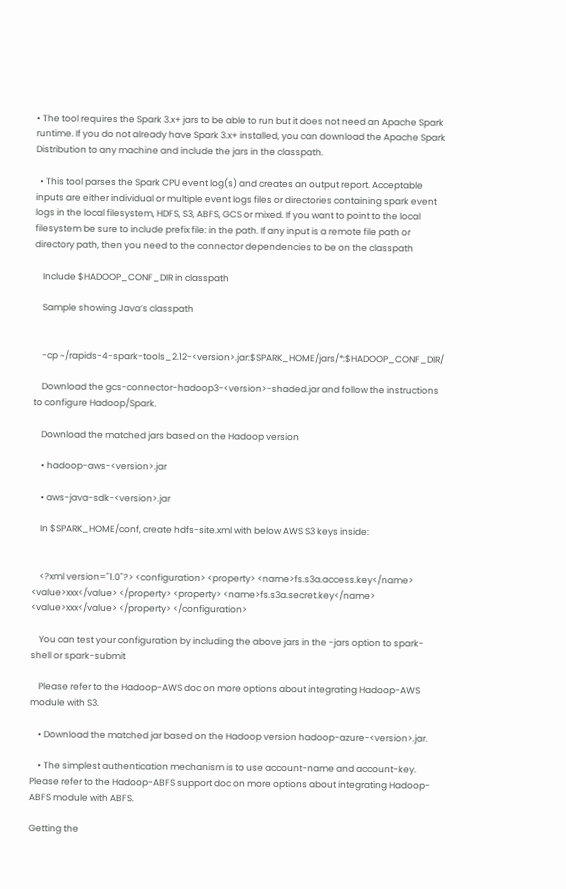• The tool requires the Spark 3.x+ jars to be able to run but it does not need an Apache Spark runtime. If you do not already have Spark 3.x+ installed, you can download the Apache Spark Distribution to any machine and include the jars in the classpath.

  • This tool parses the Spark CPU event log(s) and creates an output report. Acceptable inputs are either individual or multiple event logs files or directories containing spark event logs in the local filesystem, HDFS, S3, ABFS, GCS or mixed. If you want to point to the local filesystem be sure to include prefix file: in the path. If any input is a remote file path or directory path, then you need to the connector dependencies to be on the classpath

    Include $HADOOP_CONF_DIR in classpath

    Sample showing Java’s classpath


    -cp ~/rapids-4-spark-tools_2.12-<version>.jar:$SPARK_HOME/jars/*:$HADOOP_CONF_DIR/

    Download the gcs-connector-hadoop3-<version>-shaded.jar and follow the instructions to configure Hadoop/Spark.

    Download the matched jars based on the Hadoop version

    • hadoop-aws-<version>.jar

    • aws-java-sdk-<version>.jar

    In $SPARK_HOME/conf, create hdfs-site.xml with below AWS S3 keys inside:


    <?xml version="1.0"?> <configuration> <property> <name>fs.s3a.access.key</name> <value>xxx</value> </property> <property> <name>fs.s3a.secret.key</name> <value>xxx</value> </property> </configuration>

    You can test your configuration by including the above jars in the -jars option to spark-shell or spark-submit

    Please refer to the Hadoop-AWS doc on more options about integrating Hadoop-AWS module with S3.

    • Download the matched jar based on the Hadoop version hadoop-azure-<version>.jar.

    • The simplest authentication mechanism is to use account-name and account-key. Please refer to the Hadoop-ABFS support doc on more options about integrating Hadoop-ABFS module with ABFS.

Getting the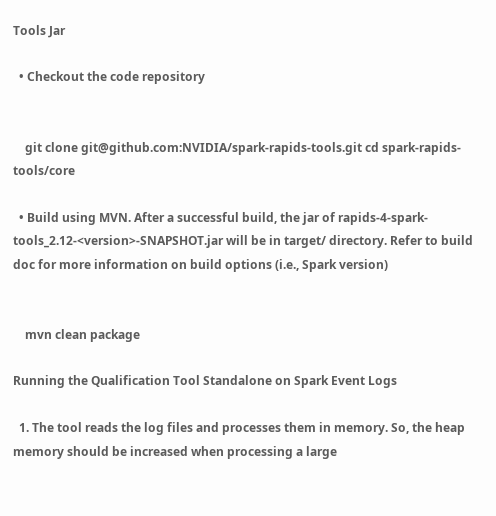Tools Jar

  • Checkout the code repository


    git clone git@github.com:NVIDIA/spark-rapids-tools.git cd spark-rapids-tools/core

  • Build using MVN. After a successful build, the jar of rapids-4-spark-tools_2.12-<version>-SNAPSHOT.jar will be in target/ directory. Refer to build doc for more information on build options (i.e., Spark version)


    mvn clean package

Running the Qualification Tool Standalone on Spark Event Logs

  1. The tool reads the log files and processes them in memory. So, the heap memory should be increased when processing a large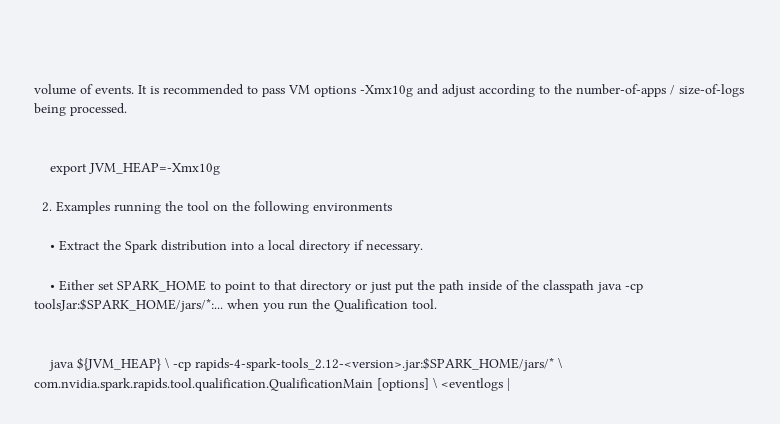volume of events. It is recommended to pass VM options -Xmx10g and adjust according to the number-of-apps / size-of-logs being processed.


    export JVM_HEAP=-Xmx10g

  2. Examples running the tool on the following environments

    • Extract the Spark distribution into a local directory if necessary.

    • Either set SPARK_HOME to point to that directory or just put the path inside of the classpath java -cp toolsJar:$SPARK_HOME/jars/*:... when you run the Qualification tool.


    java ${JVM_HEAP} \ -cp rapids-4-spark-tools_2.12-<version>.jar:$SPARK_HOME/jars/* \ com.nvidia.spark.rapids.tool.qualification.QualificationMain [options] \ <eventlogs |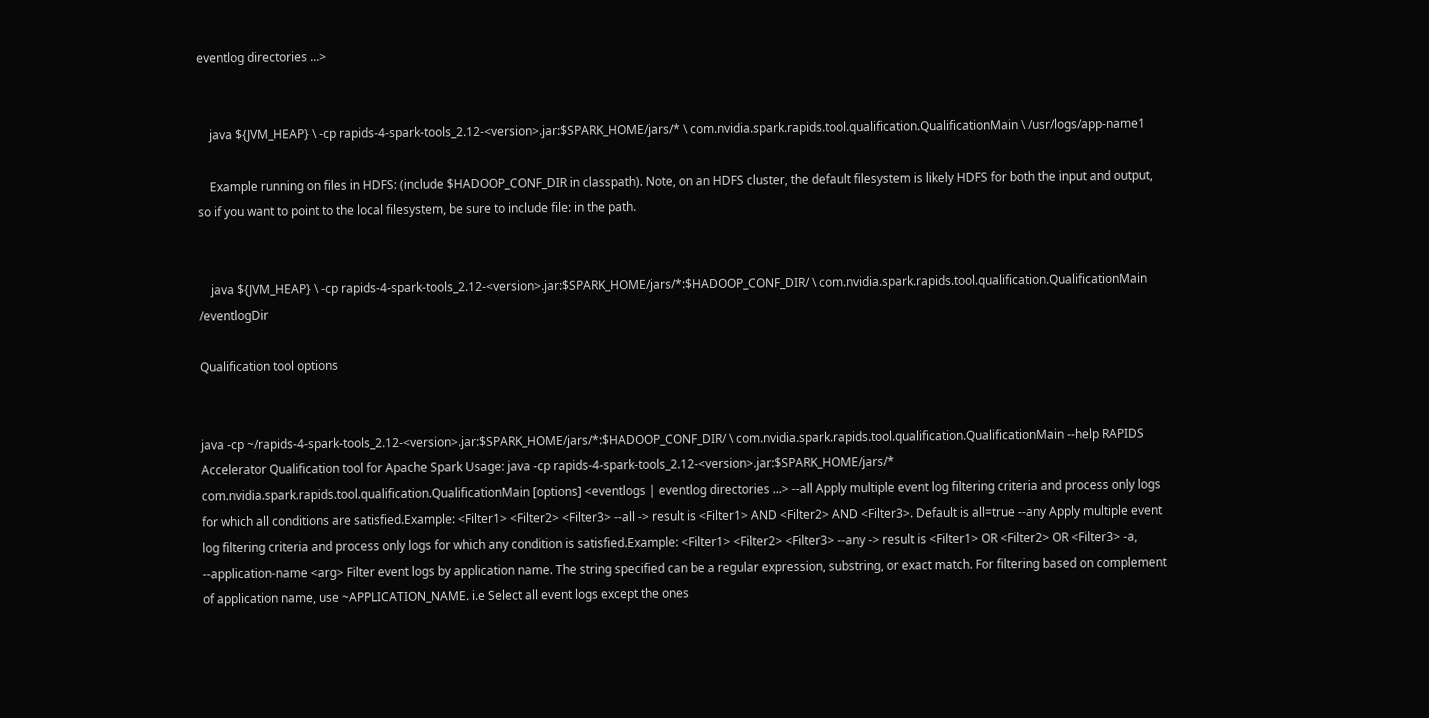eventlog directories ...>


    java ${JVM_HEAP} \ -cp rapids-4-spark-tools_2.12-<version>.jar:$SPARK_HOME/jars/* \ com.nvidia.spark.rapids.tool.qualification.QualificationMain \ /usr/logs/app-name1

    Example running on files in HDFS: (include $HADOOP_CONF_DIR in classpath). Note, on an HDFS cluster, the default filesystem is likely HDFS for both the input and output, so if you want to point to the local filesystem, be sure to include file: in the path.


    java ${JVM_HEAP} \ -cp rapids-4-spark-tools_2.12-<version>.jar:$SPARK_HOME/jars/*:$HADOOP_CONF_DIR/ \ com.nvidia.spark.rapids.tool.qualification.QualificationMain /eventlogDir

Qualification tool options


java -cp ~/rapids-4-spark-tools_2.12-<version>.jar:$SPARK_HOME/jars/*:$HADOOP_CONF_DIR/ \ com.nvidia.spark.rapids.tool.qualification.QualificationMain --help RAPIDS Accelerator Qualification tool for Apache Spark Usage: java -cp rapids-4-spark-tools_2.12-<version>.jar:$SPARK_HOME/jars/* com.nvidia.spark.rapids.tool.qualification.QualificationMain [options] <eventlogs | eventlog directories ...> --all Apply multiple event log filtering criteria and process only logs for which all conditions are satisfied.Example: <Filter1> <Filter2> <Filter3> --all -> result is <Filter1> AND <Filter2> AND <Filter3>. Default is all=true --any Apply multiple event log filtering criteria and process only logs for which any condition is satisfied.Example: <Filter1> <Filter2> <Filter3> --any -> result is <Filter1> OR <Filter2> OR <Filter3> -a, --application-name <arg> Filter event logs by application name. The string specified can be a regular expression, substring, or exact match. For filtering based on complement of application name, use ~APPLICATION_NAME. i.e Select all event logs except the ones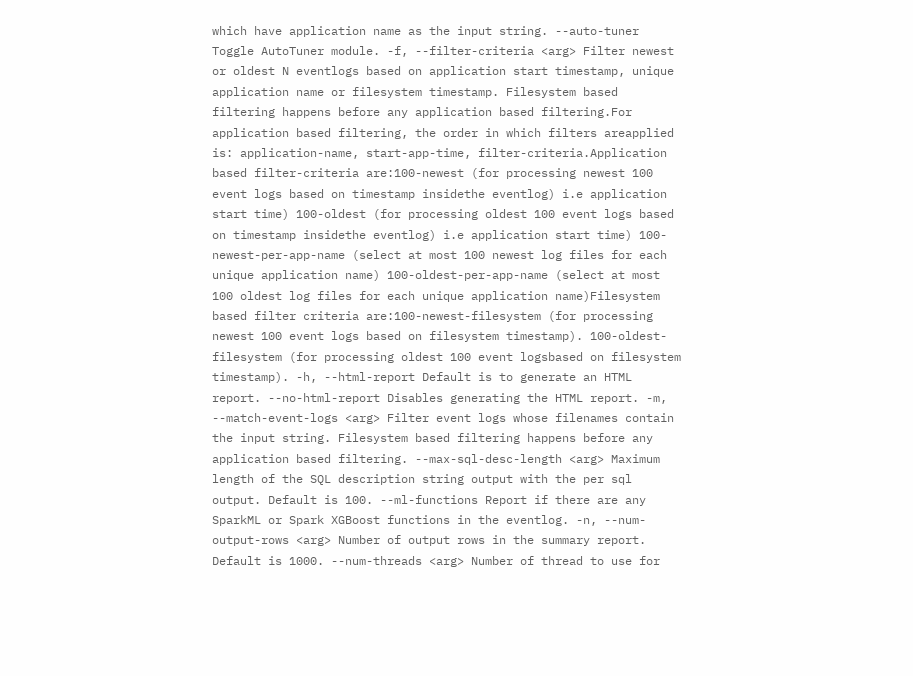which have application name as the input string. --auto-tuner Toggle AutoTuner module. -f, --filter-criteria <arg> Filter newest or oldest N eventlogs based on application start timestamp, unique application name or filesystem timestamp. Filesystem based filtering happens before any application based filtering.For application based filtering, the order in which filters areapplied is: application-name, start-app-time, filter-criteria.Application based filter-criteria are:100-newest (for processing newest 100 event logs based on timestamp insidethe eventlog) i.e application start time) 100-oldest (for processing oldest 100 event logs based on timestamp insidethe eventlog) i.e application start time) 100-newest-per-app-name (select at most 100 newest log files for each unique application name) 100-oldest-per-app-name (select at most 100 oldest log files for each unique application name)Filesystem based filter criteria are:100-newest-filesystem (for processing newest 100 event logs based on filesystem timestamp). 100-oldest-filesystem (for processing oldest 100 event logsbased on filesystem timestamp). -h, --html-report Default is to generate an HTML report. --no-html-report Disables generating the HTML report. -m, --match-event-logs <arg> Filter event logs whose filenames contain the input string. Filesystem based filtering happens before any application based filtering. --max-sql-desc-length <arg> Maximum length of the SQL description string output with the per sql output. Default is 100. --ml-functions Report if there are any SparkML or Spark XGBoost functions in the eventlog. -n, --num-output-rows <arg> Number of output rows in the summary report. Default is 1000. --num-threads <arg> Number of thread to use for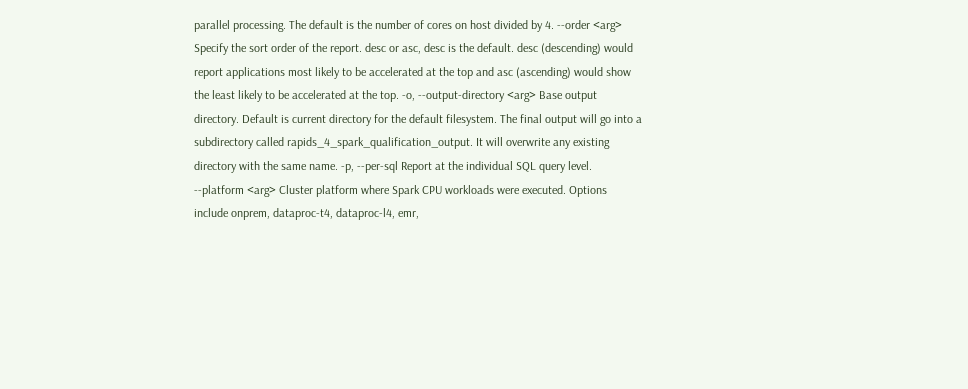parallel processing. The default is the number of cores on host divided by 4. --order <arg> Specify the sort order of the report. desc or asc, desc is the default. desc (descending) would report applications most likely to be accelerated at the top and asc (ascending) would show the least likely to be accelerated at the top. -o, --output-directory <arg> Base output directory. Default is current directory for the default filesystem. The final output will go into a subdirectory called rapids_4_spark_qualification_output. It will overwrite any existing directory with the same name. -p, --per-sql Report at the individual SQL query level. --platform <arg> Cluster platform where Spark CPU workloads were executed. Options include onprem, dataproc-t4, dataproc-l4, emr,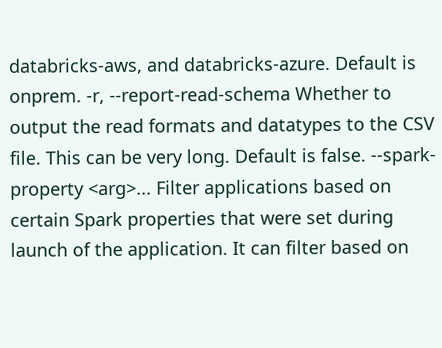databricks-aws, and databricks-azure. Default is onprem. -r, --report-read-schema Whether to output the read formats and datatypes to the CSV file. This can be very long. Default is false. --spark-property <arg>... Filter applications based on certain Spark properties that were set during launch of the application. It can filter based on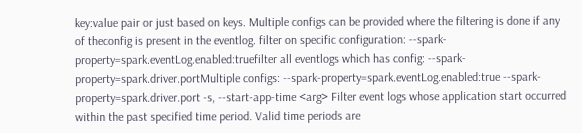key:value pair or just based on keys. Multiple configs can be provided where the filtering is done if any of theconfig is present in the eventlog. filter on specific configuration: --spark-property=spark.eventLog.enabled:truefilter all eventlogs which has config: --spark-property=spark.driver.portMultiple configs: --spark-property=spark.eventLog.enabled:true --spark-property=spark.driver.port -s, --start-app-time <arg> Filter event logs whose application start occurred within the past specified time period. Valid time periods are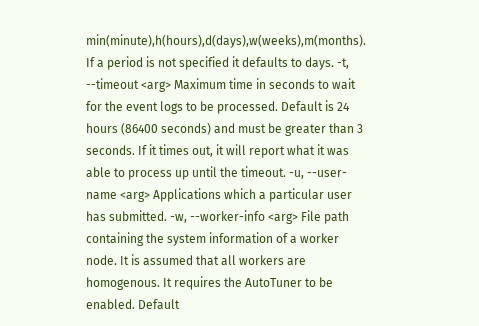min(minute),h(hours),d(days),w(weeks),m(months). If a period is not specified it defaults to days. -t, --timeout <arg> Maximum time in seconds to wait for the event logs to be processed. Default is 24 hours (86400 seconds) and must be greater than 3 seconds. If it times out, it will report what it was able to process up until the timeout. -u, --user-name <arg> Applications which a particular user has submitted. -w, --worker-info <arg> File path containing the system information of a worker node. It is assumed that all workers are homogenous. It requires the AutoTuner to be enabled. Default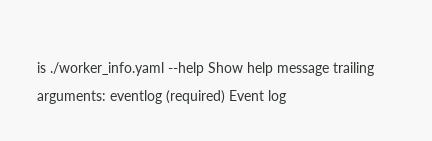is ./worker_info.yaml --help Show help message trailing arguments: eventlog (required) Event log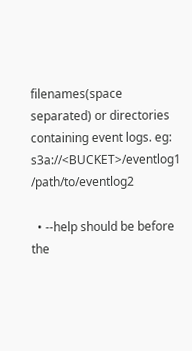filenames(space separated) or directories containing event logs. eg: s3a://<BUCKET>/eventlog1 /path/to/eventlog2

  • --help should be before the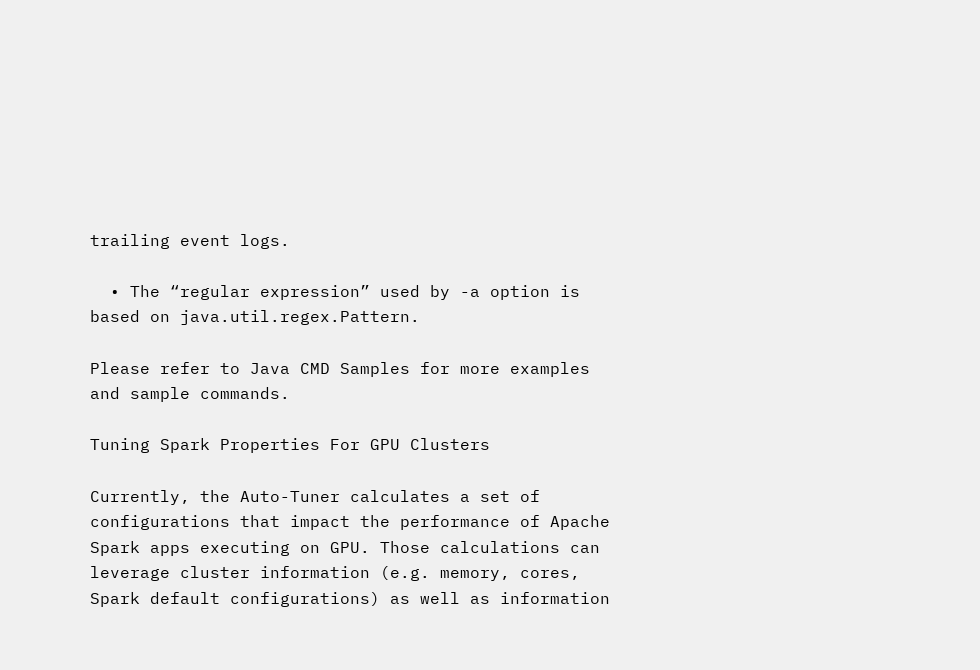trailing event logs.

  • The “regular expression” used by -a option is based on java.util.regex.Pattern.

Please refer to Java CMD Samples for more examples and sample commands.

Tuning Spark Properties For GPU Clusters

Currently, the Auto-Tuner calculates a set of configurations that impact the performance of Apache Spark apps executing on GPU. Those calculations can leverage cluster information (e.g. memory, cores, Spark default configurations) as well as information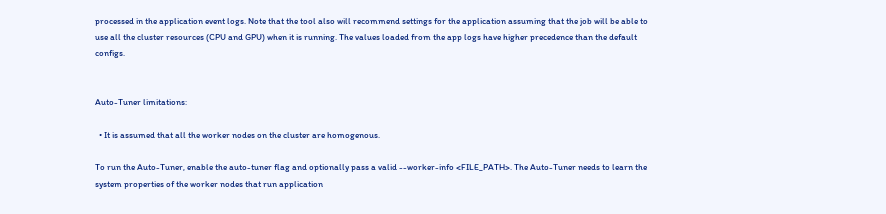processed in the application event logs. Note that the tool also will recommend settings for the application assuming that the job will be able to use all the cluster resources (CPU and GPU) when it is running. The values loaded from the app logs have higher precedence than the default configs.


Auto-Tuner limitations:

  • It is assumed that all the worker nodes on the cluster are homogenous.

To run the Auto-Tuner, enable the auto-tuner flag and optionally pass a valid --worker-info <FILE_PATH>. The Auto-Tuner needs to learn the system properties of the worker nodes that run application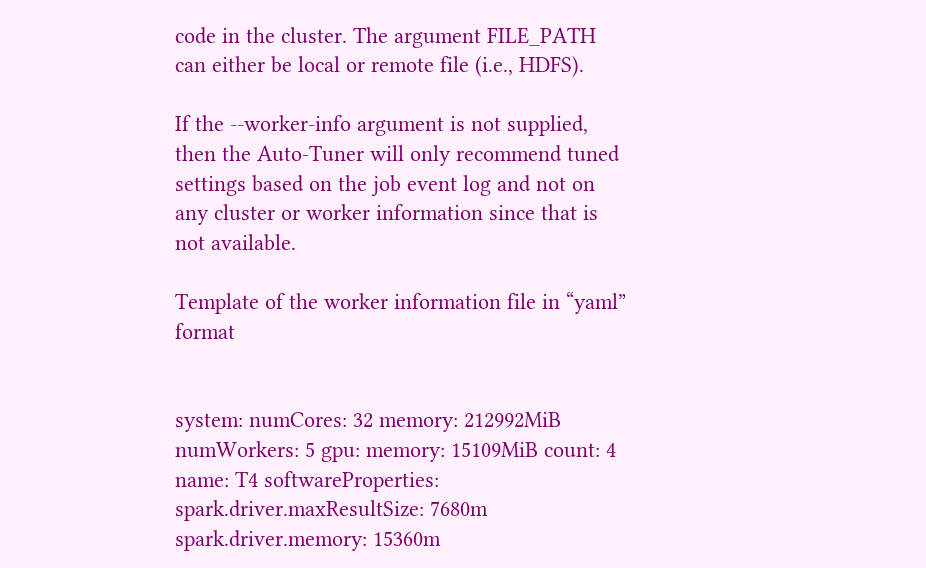code in the cluster. The argument FILE_PATH can either be local or remote file (i.e., HDFS).

If the --worker-info argument is not supplied, then the Auto-Tuner will only recommend tuned settings based on the job event log and not on any cluster or worker information since that is not available.

Template of the worker information file in “yaml” format


system: numCores: 32 memory: 212992MiB numWorkers: 5 gpu: memory: 15109MiB count: 4 name: T4 softwareProperties: spark.driver.maxResultSize: 7680m spark.driver.memory: 15360m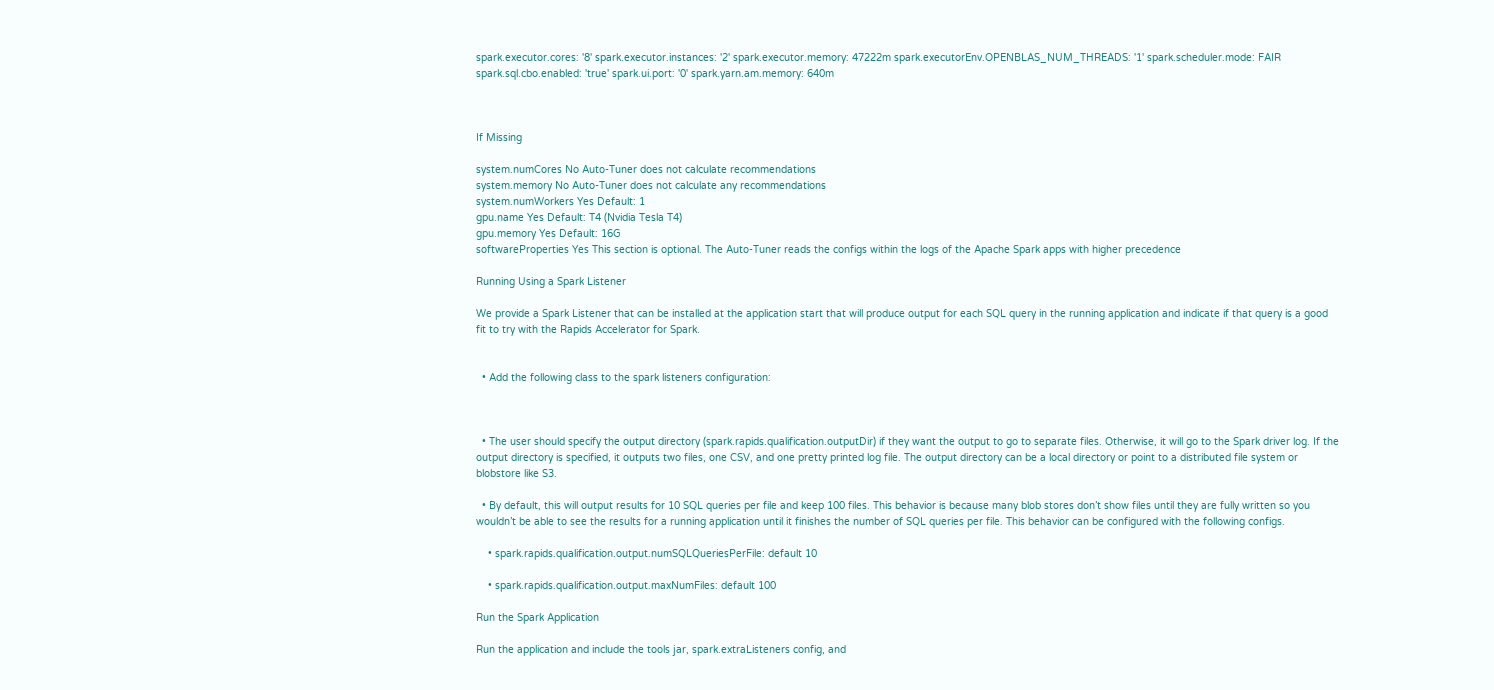spark.executor.cores: '8' spark.executor.instances: '2' spark.executor.memory: 47222m spark.executorEnv.OPENBLAS_NUM_THREADS: '1' spark.scheduler.mode: FAIR spark.sql.cbo.enabled: 'true' spark.ui.port: '0' spark.yarn.am.memory: 640m



If Missing

system.numCores No Auto-Tuner does not calculate recommendations
system.memory No Auto-Tuner does not calculate any recommendations
system.numWorkers Yes Default: 1
gpu.name Yes Default: T4 (Nvidia Tesla T4)
gpu.memory Yes Default: 16G
softwareProperties Yes This section is optional. The Auto-Tuner reads the configs within the logs of the Apache Spark apps with higher precedence

Running Using a Spark Listener

We provide a Spark Listener that can be installed at the application start that will produce output for each SQL query in the running application and indicate if that query is a good fit to try with the Rapids Accelerator for Spark.


  • Add the following class to the spark listeners configuration:



  • The user should specify the output directory (spark.rapids.qualification.outputDir) if they want the output to go to separate files. Otherwise, it will go to the Spark driver log. If the output directory is specified, it outputs two files, one CSV, and one pretty printed log file. The output directory can be a local directory or point to a distributed file system or blobstore like S3.

  • By default, this will output results for 10 SQL queries per file and keep 100 files. This behavior is because many blob stores don’t show files until they are fully written so you wouldn’t be able to see the results for a running application until it finishes the number of SQL queries per file. This behavior can be configured with the following configs.

    • spark.rapids.qualification.output.numSQLQueriesPerFile: default 10

    • spark.rapids.qualification.output.maxNumFiles: default 100

Run the Spark Application

Run the application and include the tools jar, spark.extraListeners config, and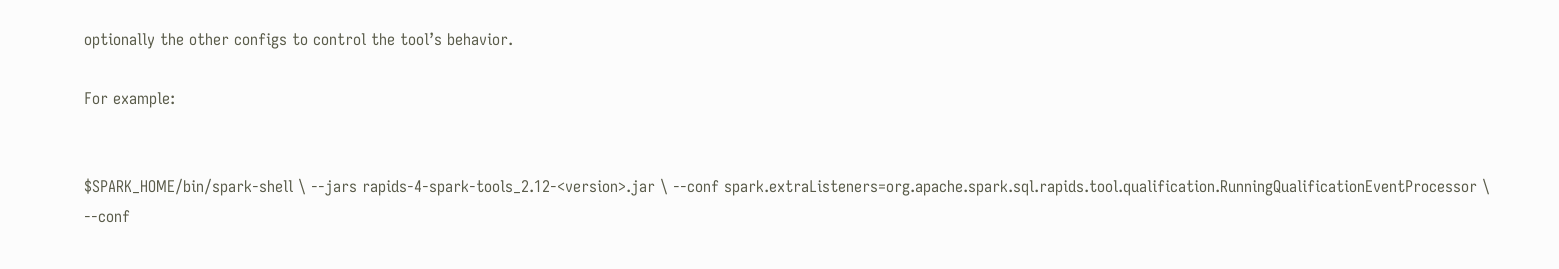optionally the other configs to control the tool’s behavior.

For example:


$SPARK_HOME/bin/spark-shell \ --jars rapids-4-spark-tools_2.12-<version>.jar \ --conf spark.extraListeners=org.apache.spark.sql.rapids.tool.qualification.RunningQualificationEventProcessor \ --conf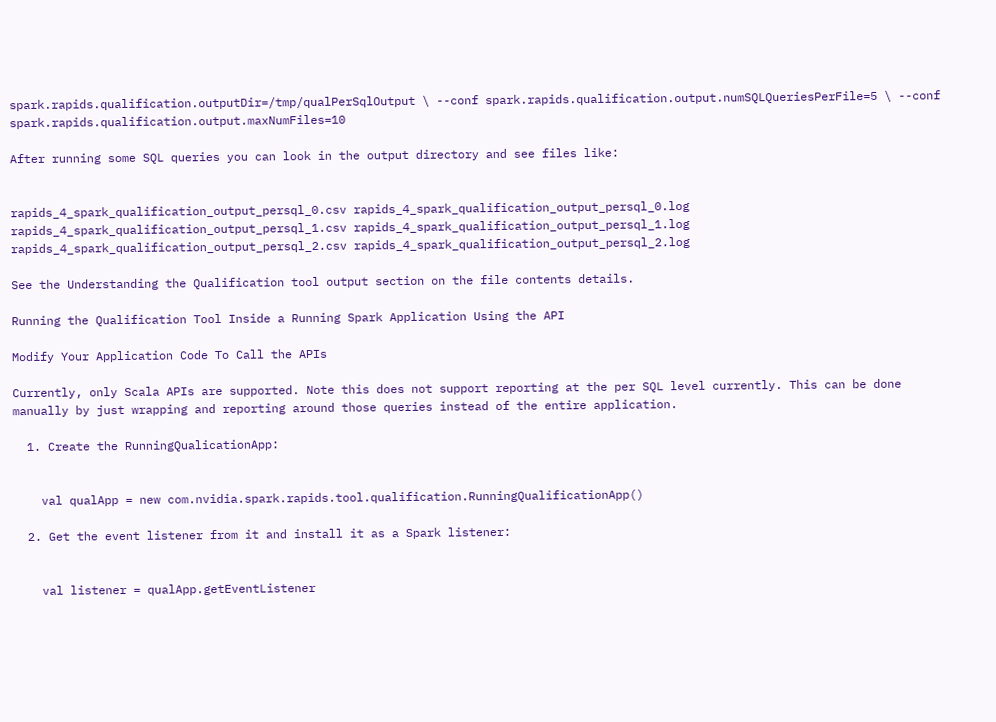spark.rapids.qualification.outputDir=/tmp/qualPerSqlOutput \ --conf spark.rapids.qualification.output.numSQLQueriesPerFile=5 \ --conf spark.rapids.qualification.output.maxNumFiles=10

After running some SQL queries you can look in the output directory and see files like:


rapids_4_spark_qualification_output_persql_0.csv rapids_4_spark_qualification_output_persql_0.log rapids_4_spark_qualification_output_persql_1.csv rapids_4_spark_qualification_output_persql_1.log rapids_4_spark_qualification_output_persql_2.csv rapids_4_spark_qualification_output_persql_2.log

See the Understanding the Qualification tool output section on the file contents details.

Running the Qualification Tool Inside a Running Spark Application Using the API

Modify Your Application Code To Call the APIs

Currently, only Scala APIs are supported. Note this does not support reporting at the per SQL level currently. This can be done manually by just wrapping and reporting around those queries instead of the entire application.

  1. Create the RunningQualicationApp:


    val qualApp = new com.nvidia.spark.rapids.tool.qualification.RunningQualificationApp()

  2. Get the event listener from it and install it as a Spark listener:


    val listener = qualApp.getEventListener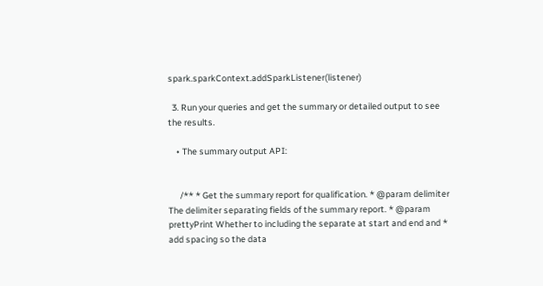spark.sparkContext.addSparkListener(listener)

  3. Run your queries and get the summary or detailed output to see the results.

    • The summary output API:


      /** * Get the summary report for qualification. * @param delimiter The delimiter separating fields of the summary report. * @param prettyPrint Whether to including the separate at start and end and * add spacing so the data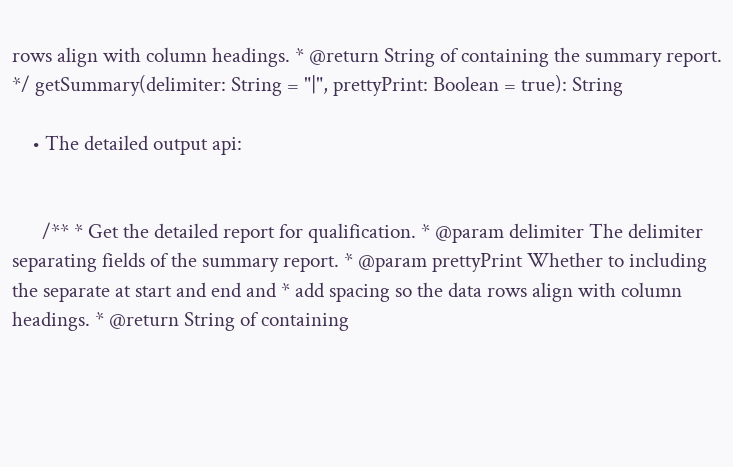rows align with column headings. * @return String of containing the summary report. */ getSummary(delimiter: String = "|", prettyPrint: Boolean = true): String

    • The detailed output api:


      /** * Get the detailed report for qualification. * @param delimiter The delimiter separating fields of the summary report. * @param prettyPrint Whether to including the separate at start and end and * add spacing so the data rows align with column headings. * @return String of containing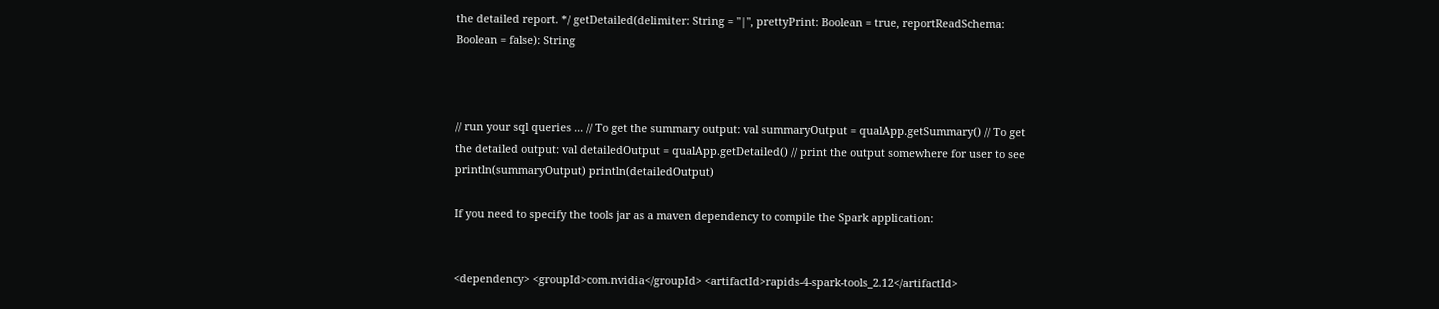the detailed report. */ getDetailed(delimiter: String = "|", prettyPrint: Boolean = true, reportReadSchema: Boolean = false): String



// run your sql queries ... // To get the summary output: val summaryOutput = qualApp.getSummary() // To get the detailed output: val detailedOutput = qualApp.getDetailed() // print the output somewhere for user to see println(summaryOutput) println(detailedOutput)

If you need to specify the tools jar as a maven dependency to compile the Spark application:


<dependency> <groupId>com.nvidia</groupId> <artifactId>rapids-4-spark-tools_2.12</artifactId>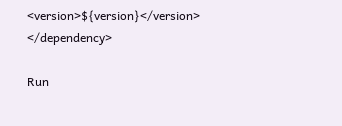<version>${version}</version> </dependency>

Run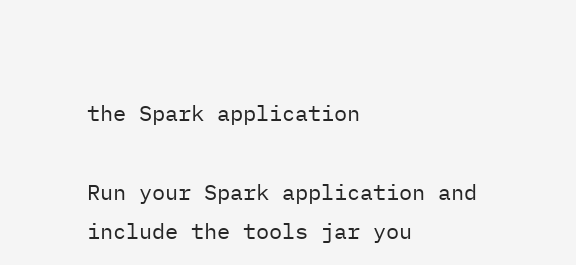the Spark application

Run your Spark application and include the tools jar you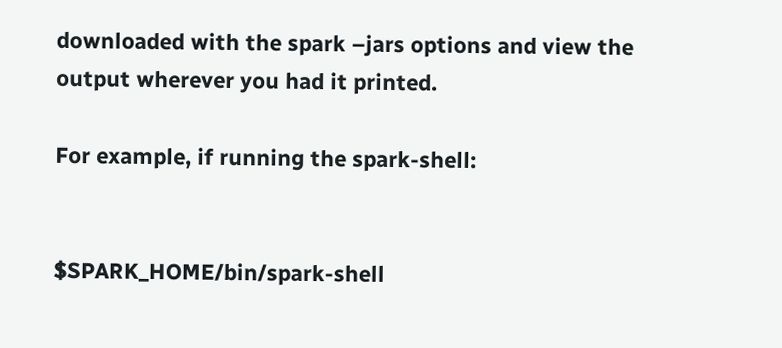downloaded with the spark –jars options and view the output wherever you had it printed.

For example, if running the spark-shell:


$SPARK_HOME/bin/spark-shell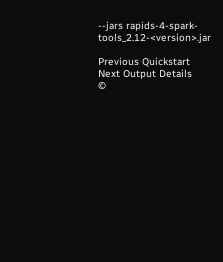--jars rapids-4-spark-tools_2.12-<version>.jar

Previous Quickstart
Next Output Details
©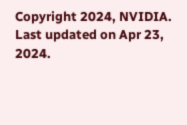Copyright 2024, NVIDIA. Last updated on Apr 23, 2024.